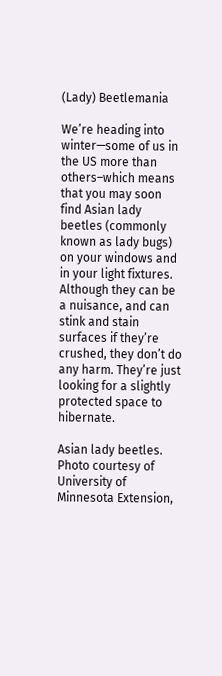(Lady) Beetlemania

We’re heading into winter—some of us in the US more than others–which means that you may soon find Asian lady beetles (commonly known as lady bugs) on your windows and in your light fixtures. Although they can be a nuisance, and can stink and stain surfaces if they’re crushed, they don’t do any harm. They’re just looking for a slightly protected space to hibernate.

Asian lady beetles. Photo courtesy of University of Minnesota Extension,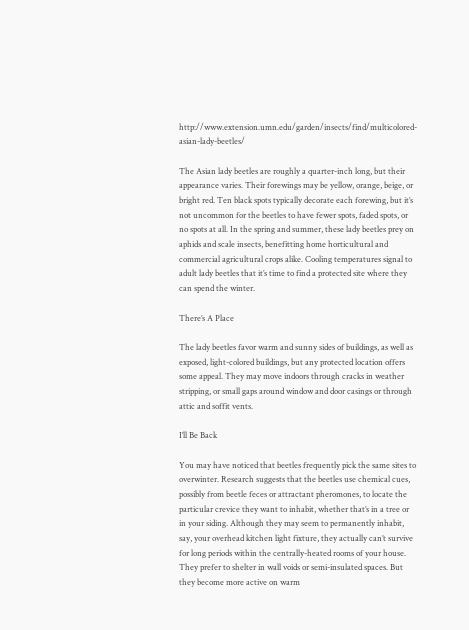http://www.extension.umn.edu/garden/insects/find/multicolored-asian-lady-beetles/

The Asian lady beetles are roughly a quarter-inch long, but their appearance varies. Their forewings may be yellow, orange, beige, or bright red. Ten black spots typically decorate each forewing, but it’s not uncommon for the beetles to have fewer spots, faded spots, or no spots at all. In the spring and summer, these lady beetles prey on aphids and scale insects, benefitting home horticultural and commercial agricultural crops alike. Cooling temperatures signal to adult lady beetles that it’s time to find a protected site where they can spend the winter.

There’s A Place

The lady beetles favor warm and sunny sides of buildings, as well as exposed, light-colored buildings, but any protected location offers some appeal. They may move indoors through cracks in weather stripping, or small gaps around window and door casings or through attic and soffit vents.

I’ll Be Back

You may have noticed that beetles frequently pick the same sites to overwinter. Research suggests that the beetles use chemical cues, possibly from beetle feces or attractant pheromones, to locate the particular crevice they want to inhabit, whether that’s in a tree or in your siding. Although they may seem to permanently inhabit, say, your overhead kitchen light fixture, they actually can’t survive for long periods within the centrally-heated rooms of your house. They prefer to shelter in wall voids or semi-insulated spaces. But they become more active on warm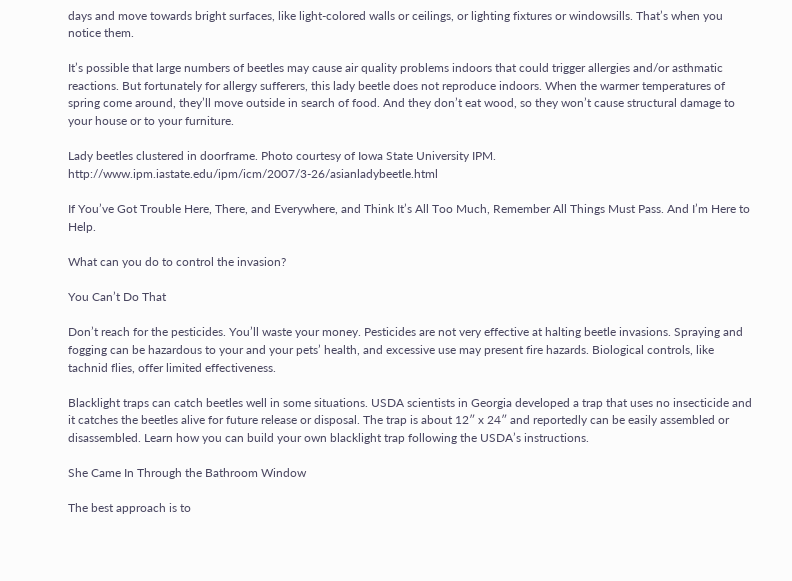days and move towards bright surfaces, like light-colored walls or ceilings, or lighting fixtures or windowsills. That’s when you notice them.

It’s possible that large numbers of beetles may cause air quality problems indoors that could trigger allergies and/or asthmatic reactions. But fortunately for allergy sufferers, this lady beetle does not reproduce indoors. When the warmer temperatures of spring come around, they’ll move outside in search of food. And they don’t eat wood, so they won’t cause structural damage to your house or to your furniture.

Lady beetles clustered in doorframe. Photo courtesy of Iowa State University IPM. http://www.ipm.iastate.edu/ipm/icm/2007/3-26/asianladybeetle.html

If You’ve Got Trouble Here, There, and Everywhere, and Think It’s All Too Much, Remember All Things Must Pass. And I’m Here to Help.

What can you do to control the invasion?

You Can’t Do That

Don’t reach for the pesticides. You’ll waste your money. Pesticides are not very effective at halting beetle invasions. Spraying and fogging can be hazardous to your and your pets’ health, and excessive use may present fire hazards. Biological controls, like tachnid flies, offer limited effectiveness.

Blacklight traps can catch beetles well in some situations. USDA scientists in Georgia developed a trap that uses no insecticide and it catches the beetles alive for future release or disposal. The trap is about 12″ x 24″ and reportedly can be easily assembled or disassembled. Learn how you can build your own blacklight trap following the USDA’s instructions.

She Came In Through the Bathroom Window

The best approach is to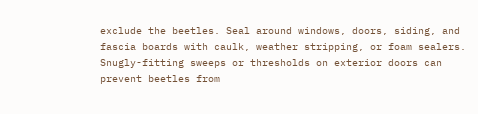exclude the beetles. Seal around windows, doors, siding, and fascia boards with caulk, weather stripping, or foam sealers. Snugly-fitting sweeps or thresholds on exterior doors can prevent beetles from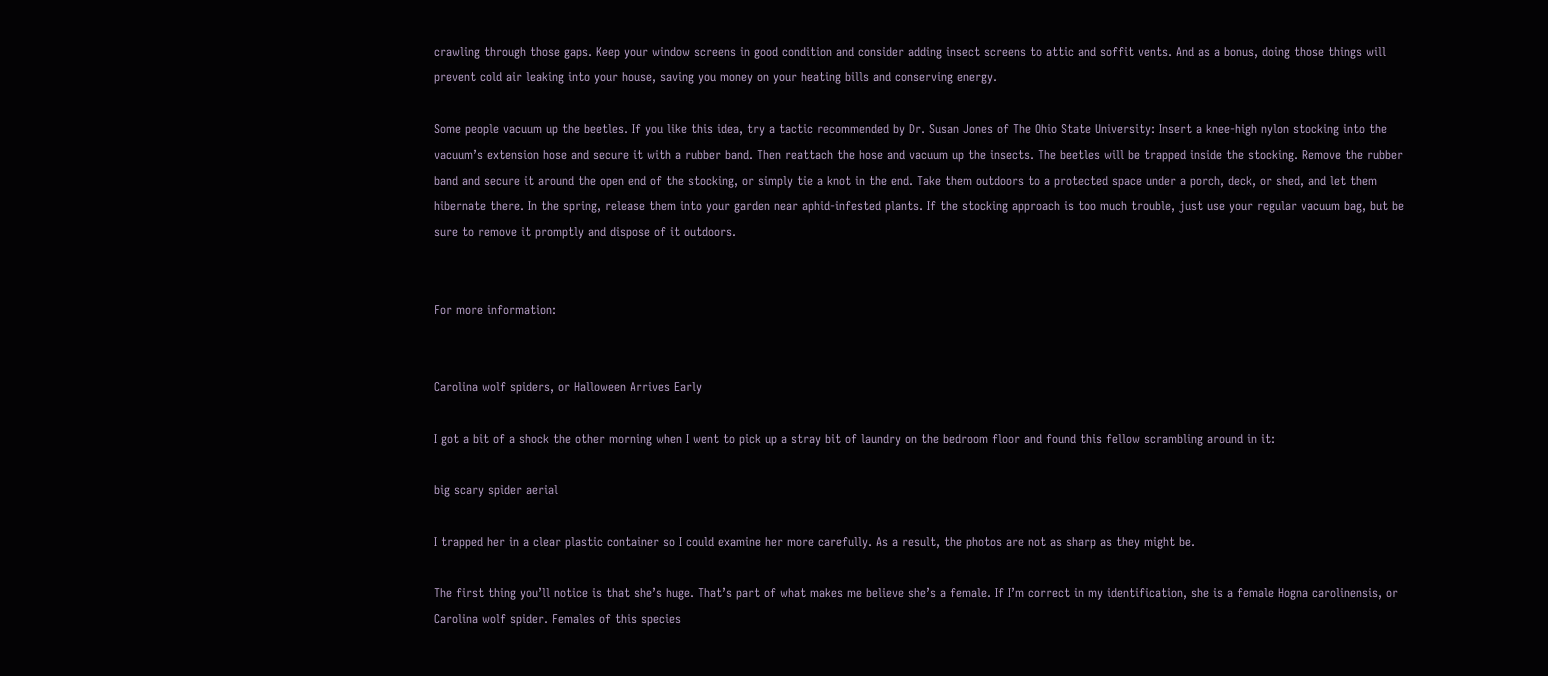crawling through those gaps. Keep your window screens in good condition and consider adding insect screens to attic and soffit vents. And as a bonus, doing those things will prevent cold air leaking into your house, saving you money on your heating bills and conserving energy.

Some people vacuum up the beetles. If you like this idea, try a tactic recommended by Dr. Susan Jones of The Ohio State University: Insert a knee-high nylon stocking into the vacuum’s extension hose and secure it with a rubber band. Then reattach the hose and vacuum up the insects. The beetles will be trapped inside the stocking. Remove the rubber band and secure it around the open end of the stocking, or simply tie a knot in the end. Take them outdoors to a protected space under a porch, deck, or shed, and let them hibernate there. In the spring, release them into your garden near aphid-infested plants. If the stocking approach is too much trouble, just use your regular vacuum bag, but be sure to remove it promptly and dispose of it outdoors.


For more information:


Carolina wolf spiders, or Halloween Arrives Early

I got a bit of a shock the other morning when I went to pick up a stray bit of laundry on the bedroom floor and found this fellow scrambling around in it:

big scary spider aerial

I trapped her in a clear plastic container so I could examine her more carefully. As a result, the photos are not as sharp as they might be.

The first thing you’ll notice is that she’s huge. That’s part of what makes me believe she’s a female. If I’m correct in my identification, she is a female Hogna carolinensis, or Carolina wolf spider. Females of this species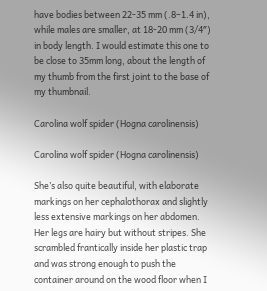have bodies between 22-35 mm (.8–1.4 in), while males are smaller, at 18-20 mm (3/4″) in body length. I would estimate this one to be close to 35mm long, about the length of my thumb from the first joint to the base of my thumbnail.

Carolina wolf spider (Hogna carolinensis)

Carolina wolf spider (Hogna carolinensis)

She’s also quite beautiful, with elaborate markings on her cephalothorax and slightly less extensive markings on her abdomen. Her legs are hairy but without stripes. She scrambled frantically inside her plastic trap and was strong enough to push the container around on the wood floor when I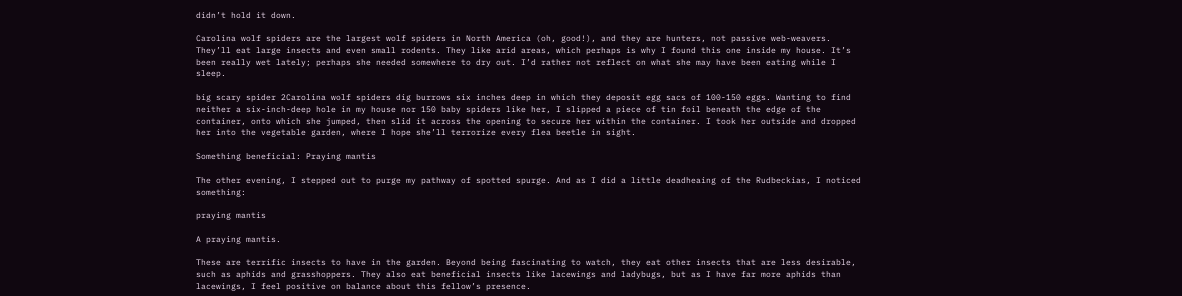didn’t hold it down.

Carolina wolf spiders are the largest wolf spiders in North America (oh, good!), and they are hunters, not passive web-weavers. They’ll eat large insects and even small rodents. They like arid areas, which perhaps is why I found this one inside my house. It’s been really wet lately; perhaps she needed somewhere to dry out. I’d rather not reflect on what she may have been eating while I sleep.

big scary spider 2Carolina wolf spiders dig burrows six inches deep in which they deposit egg sacs of 100-150 eggs. Wanting to find neither a six-inch-deep hole in my house nor 150 baby spiders like her, I slipped a piece of tin foil beneath the edge of the container, onto which she jumped, then slid it across the opening to secure her within the container. I took her outside and dropped her into the vegetable garden, where I hope she’ll terrorize every flea beetle in sight.

Something beneficial: Praying mantis

The other evening, I stepped out to purge my pathway of spotted spurge. And as I did a little deadheaing of the Rudbeckias, I noticed something:

praying mantis

A praying mantis.

These are terrific insects to have in the garden. Beyond being fascinating to watch, they eat other insects that are less desirable, such as aphids and grasshoppers. They also eat beneficial insects like lacewings and ladybugs, but as I have far more aphids than lacewings, I feel positive on balance about this fellow’s presence.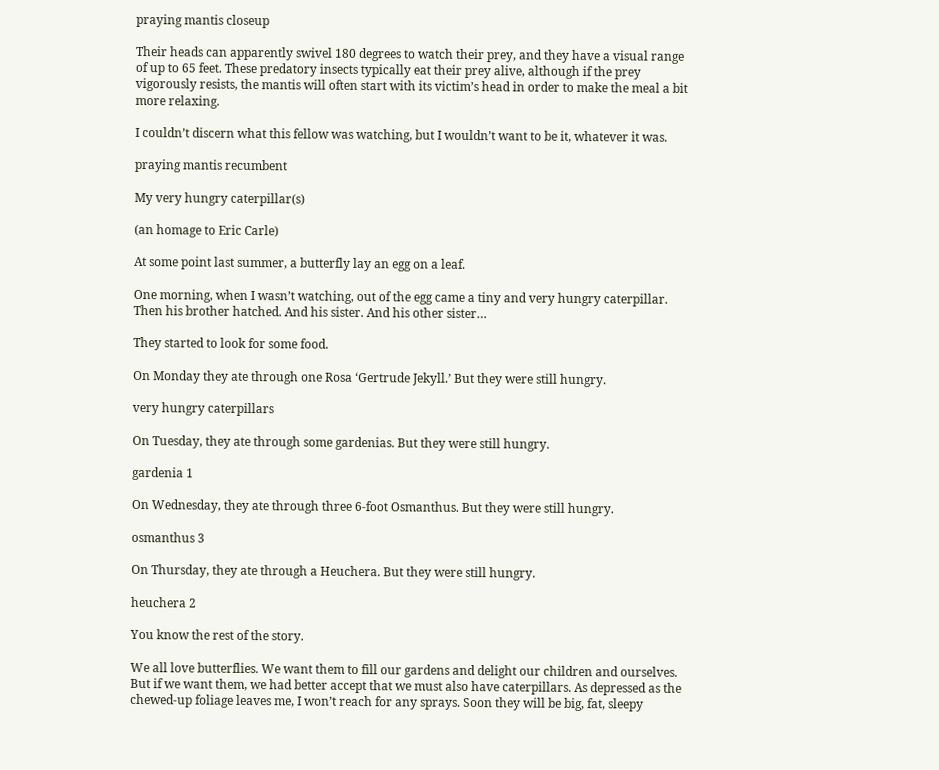praying mantis closeup

Their heads can apparently swivel 180 degrees to watch their prey, and they have a visual range of up to 65 feet. These predatory insects typically eat their prey alive, although if the prey vigorously resists, the mantis will often start with its victim’s head in order to make the meal a bit more relaxing.

I couldn’t discern what this fellow was watching, but I wouldn’t want to be it, whatever it was.

praying mantis recumbent

My very hungry caterpillar(s)

(an homage to Eric Carle)

At some point last summer, a butterfly lay an egg on a leaf.

One morning, when I wasn’t watching, out of the egg came a tiny and very hungry caterpillar. Then his brother hatched. And his sister. And his other sister…

They started to look for some food.

On Monday they ate through one Rosa ‘Gertrude Jekyll.’ But they were still hungry.

very hungry caterpillars

On Tuesday, they ate through some gardenias. But they were still hungry.

gardenia 1

On Wednesday, they ate through three 6-foot Osmanthus. But they were still hungry.

osmanthus 3

On Thursday, they ate through a Heuchera. But they were still hungry.

heuchera 2

You know the rest of the story.

We all love butterflies. We want them to fill our gardens and delight our children and ourselves. But if we want them, we had better accept that we must also have caterpillars. As depressed as the chewed-up foliage leaves me, I won’t reach for any sprays. Soon they will be big, fat, sleepy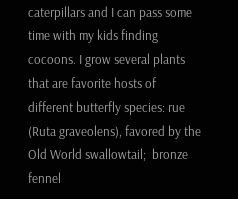caterpillars and I can pass some time with my kids finding cocoons. I grow several plants that are favorite hosts of different butterfly species: rue (Ruta graveolens), favored by the Old World swallowtail;  bronze fennel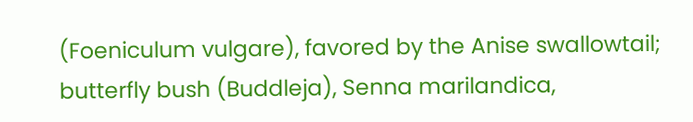(Foeniculum vulgare), favored by the Anise swallowtail; butterfly bush (Buddleja), Senna marilandica,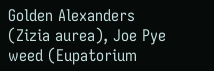Golden Alexanders (Zizia aurea), Joe Pye weed (Eupatorium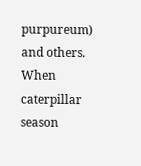purpureum) and others. When caterpillar season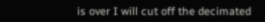is over I will cut off the decimated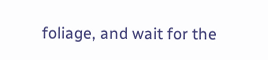foliage, and wait for the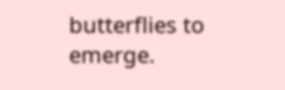butterflies to emerge.